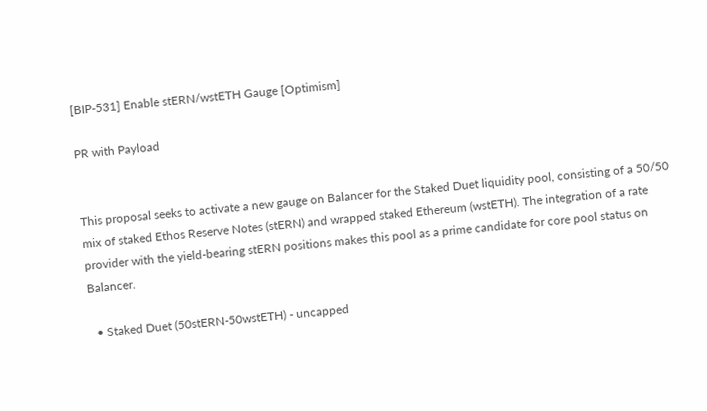[BIP-531] Enable stERN/wstETH Gauge [Optimism]

PR with Payload


This proposal seeks to activate a new gauge on Balancer for the Staked Duet liquidity pool, consisting of a 50/50 mix of staked Ethos Reserve Notes (stERN) and wrapped staked Ethereum (wstETH). The integration of a rate provider with the yield-bearing stERN positions makes this pool as a prime candidate for core pool status on Balancer.

  • Staked Duet (50stERN-50wstETH) - uncapped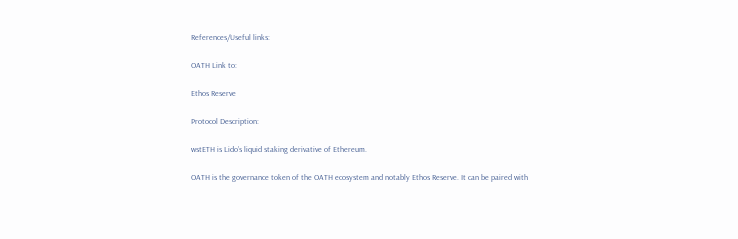References/Useful links:

OATH Link to:

Ethos Reserve

Protocol Description:

wstETH is Lido’s liquid staking derivative of Ethereum.

OATH is the governance token of the OATH ecosystem and notably Ethos Reserve. It can be paired with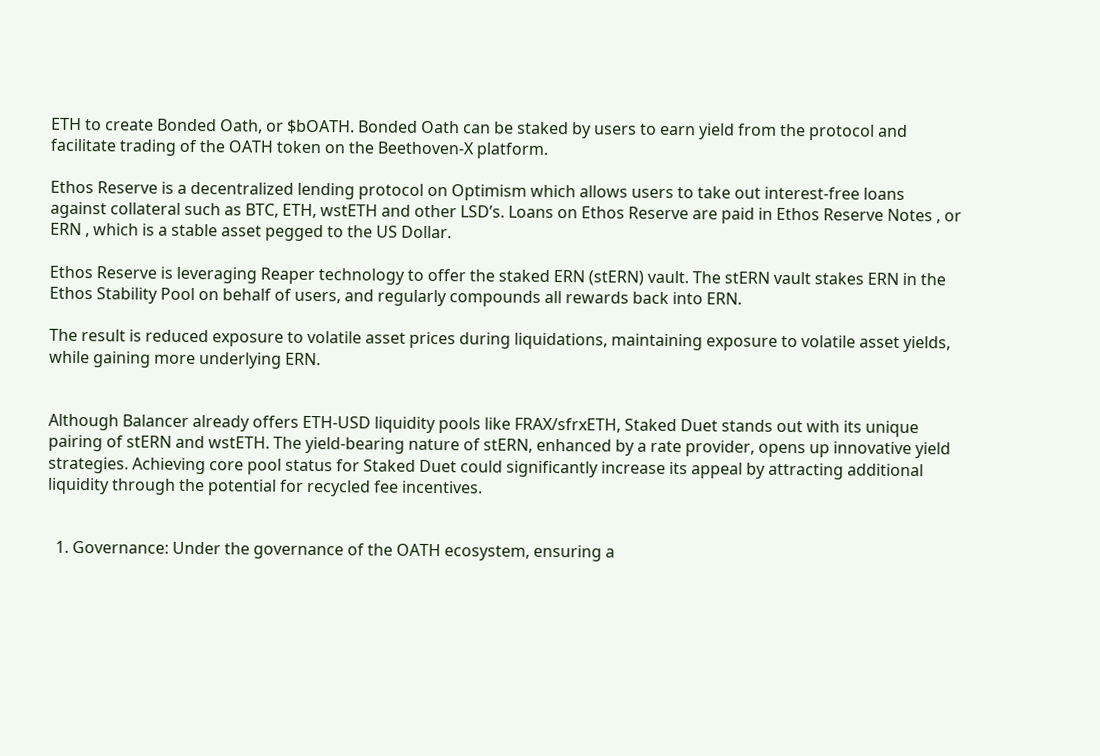ETH to create Bonded Oath, or $bOATH. Bonded Oath can be staked by users to earn yield from the protocol and facilitate trading of the OATH token on the Beethoven-X platform.

Ethos Reserve is a decentralized lending protocol on Optimism which allows users to take out interest-free loans against collateral such as BTC, ETH, wstETH and other LSD’s. Loans on Ethos Reserve are paid in Ethos Reserve Notes , or ERN , which is a stable asset pegged to the US Dollar.

Ethos Reserve is leveraging Reaper technology to offer the staked ERN (stERN) vault. The stERN vault stakes ERN in the Ethos Stability Pool on behalf of users, and regularly compounds all rewards back into ERN.

The result is reduced exposure to volatile asset prices during liquidations, maintaining exposure to volatile asset yields, while gaining more underlying ERN.


Although Balancer already offers ETH-USD liquidity pools like FRAX/sfrxETH, Staked Duet stands out with its unique pairing of stERN and wstETH. The yield-bearing nature of stERN, enhanced by a rate provider, opens up innovative yield strategies. Achieving core pool status for Staked Duet could significantly increase its appeal by attracting additional liquidity through the potential for recycled fee incentives.


  1. Governance: Under the governance of the OATH ecosystem, ensuring a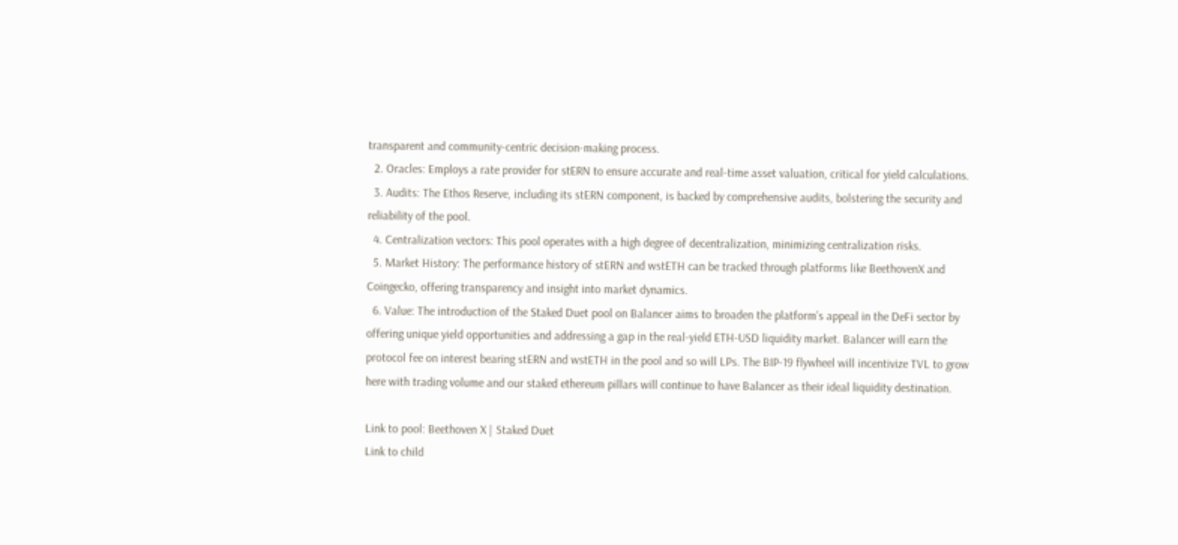transparent and community-centric decision-making process.
  2. Oracles: Employs a rate provider for stERN to ensure accurate and real-time asset valuation, critical for yield calculations.
  3. Audits: The Ethos Reserve, including its stERN component, is backed by comprehensive audits, bolstering the security and reliability of the pool.
  4. Centralization vectors: This pool operates with a high degree of decentralization, minimizing centralization risks.
  5. Market History: The performance history of stERN and wstETH can be tracked through platforms like BeethovenX and Coingecko, offering transparency and insight into market dynamics.
  6. Value: The introduction of the Staked Duet pool on Balancer aims to broaden the platform’s appeal in the DeFi sector by offering unique yield opportunities and addressing a gap in the real-yield ETH-USD liquidity market. Balancer will earn the protocol fee on interest bearing stERN and wstETH in the pool and so will LPs. The BIP-19 flywheel will incentivize TVL to grow here with trading volume and our staked ethereum pillars will continue to have Balancer as their ideal liquidity destination.

Link to pool: Beethoven X | Staked Duet
Link to child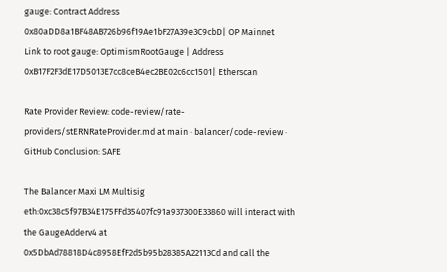gauge: Contract Address 0x80aDD8a1BF48AB726b96f19Ae1bF27A39e3C9cbD| OP Mainnet
Link to root gauge: OptimismRootGauge | Address 0xB17F2F3dE17D5013E7cc8ceB4ec2BE02c6cc1501| Etherscan

Rate Provider Review: code-review/rate-providers/stERNRateProvider.md at main · balancer/code-review · GitHub Conclusion: SAFE

The Balancer Maxi LM Multisig eth:0xc38c5f97B34E175FFd35407fc91a937300E33860 will interact with the GaugeAdderv4 at 0x5DbAd78818D4c8958EfF2d5b95b28385A22113Cd and call the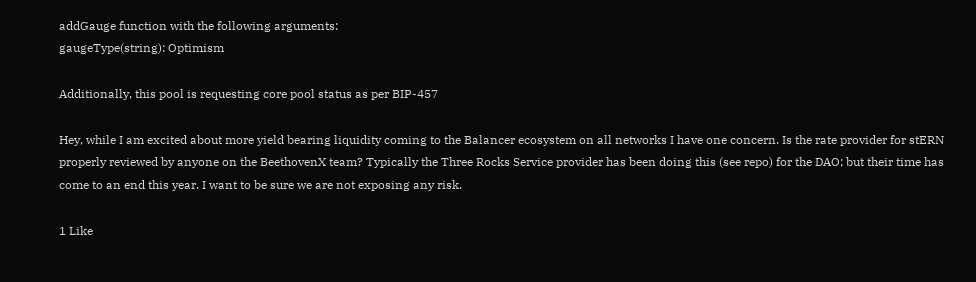addGauge function with the following arguments:
gaugeType(string): Optimism

Additionally, this pool is requesting core pool status as per BIP-457

Hey, while I am excited about more yield bearing liquidity coming to the Balancer ecosystem on all networks I have one concern. Is the rate provider for stERN properly reviewed by anyone on the BeethovenX team? Typically the Three Rocks Service provider has been doing this (see repo) for the DAO; but their time has come to an end this year. I want to be sure we are not exposing any risk.

1 Like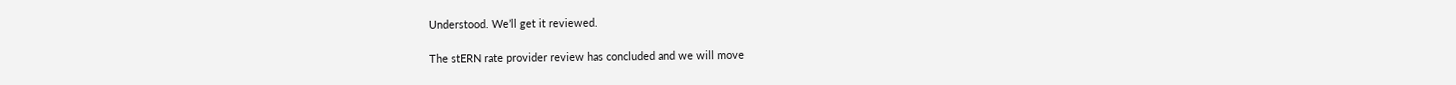Understood. We’ll get it reviewed.

The stERN rate provider review has concluded and we will move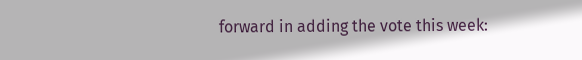forward in adding the vote this week: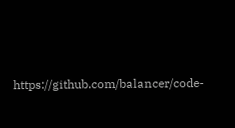https://github.com/balancer/code-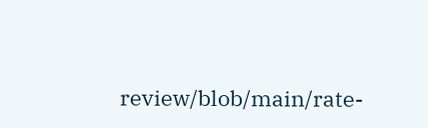review/blob/main/rate-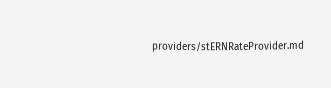providers/stERNRateProvider.md